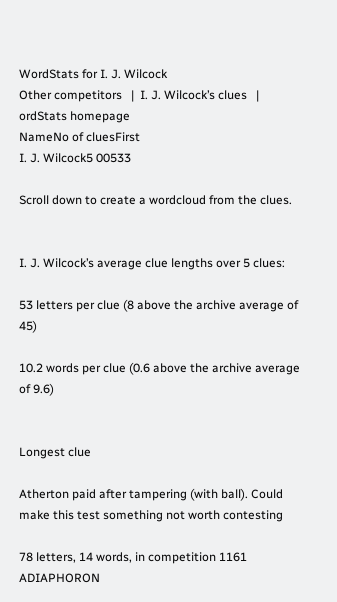WordStats for I. J. Wilcock
Other competitors   |  I. J. Wilcock’s clues   |  ordStats homepage
NameNo of cluesFirst
I. J. Wilcock5 00533

Scroll down to create a wordcloud from the clues.


I. J. Wilcock’s average clue lengths over 5 clues:

53 letters per clue (8 above the archive average of 45)

10.2 words per clue (0.6 above the archive average of 9.6)


Longest clue

Atherton paid after tampering (with ball). Could make this test something not worth contesting

78 letters, 14 words, in competition 1161 ADIAPHORON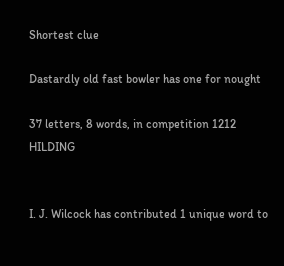Shortest clue

Dastardly old fast bowler has one for nought

37 letters, 8 words, in competition 1212 HILDING


I. J. Wilcock has contributed 1 unique word to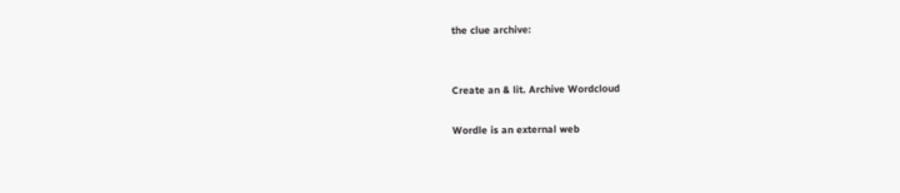the clue archive:


Create an & lit. Archive Wordcloud

Wordle is an external web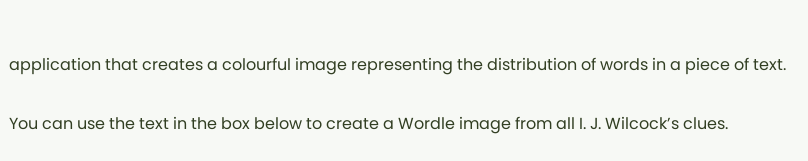application that creates a colourful image representing the distribution of words in a piece of text.

You can use the text in the box below to create a Wordle image from all I. J. Wilcock’s clues.